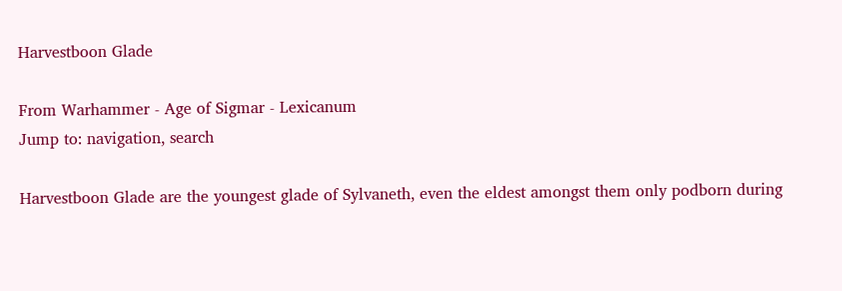Harvestboon Glade

From Warhammer - Age of Sigmar - Lexicanum
Jump to: navigation, search

Harvestboon Glade are the youngest glade of Sylvaneth, even the eldest amongst them only podborn during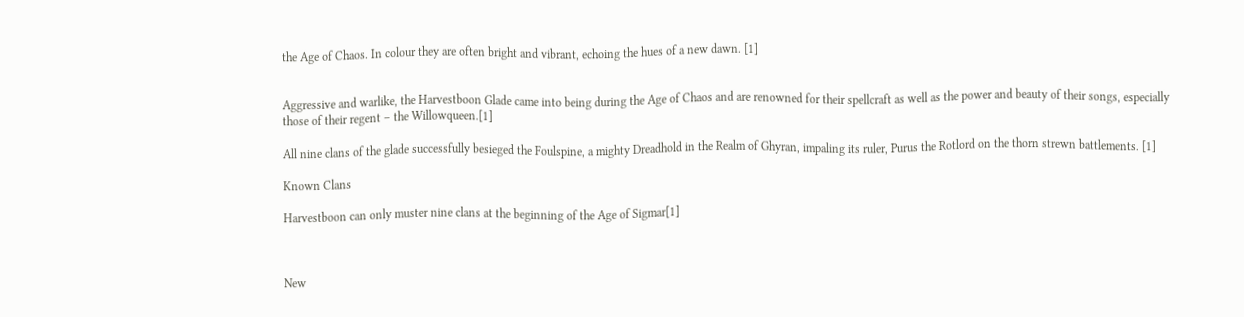the Age of Chaos. In colour they are often bright and vibrant, echoing the hues of a new dawn. [1]


Aggressive and warlike, the Harvestboon Glade came into being during the Age of Chaos and are renowned for their spellcraft as well as the power and beauty of their songs, especially those of their regent – the Willowqueen.[1]

All nine clans of the glade successfully besieged the Foulspine, a mighty Dreadhold in the Realm of Ghyran, impaling its ruler, Purus the Rotlord on the thorn strewn battlements. [1]

Known Clans

Harvestboon can only muster nine clans at the beginning of the Age of Sigmar[1]



New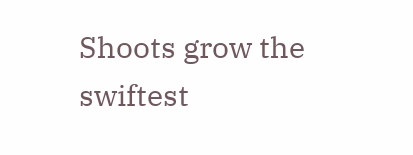Shoots grow the swiftest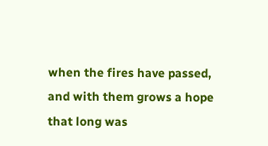when the fires have passed, and with them grows a hope that long was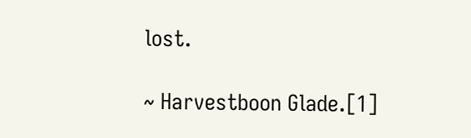lost.

~ Harvestboon Glade.[1]